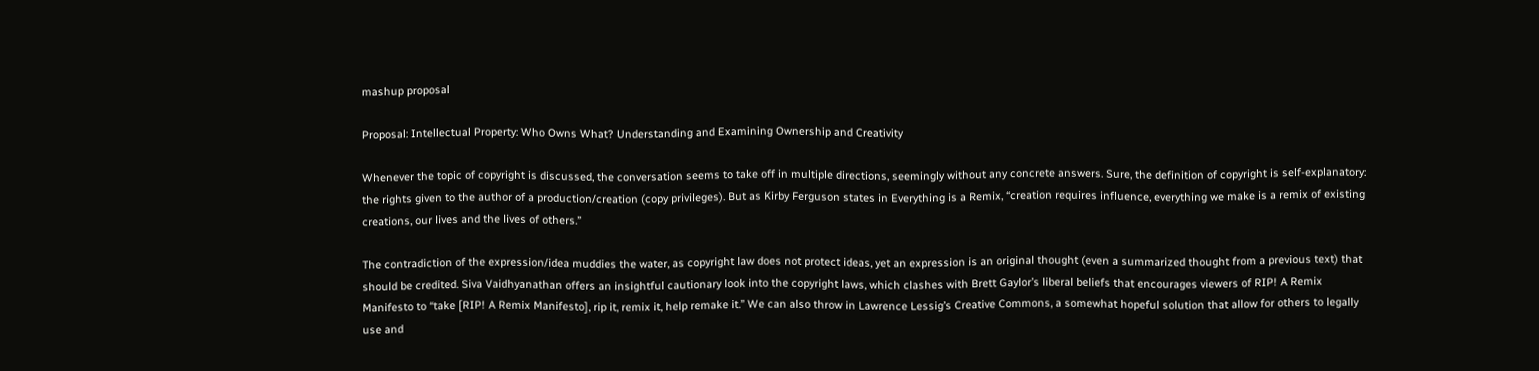mashup proposal

Proposal: Intellectual Property: Who Owns What? Understanding and Examining Ownership and Creativity

Whenever the topic of copyright is discussed, the conversation seems to take off in multiple directions, seemingly without any concrete answers. Sure, the definition of copyright is self-explanatory: the rights given to the author of a production/creation (copy privileges). But as Kirby Ferguson states in Everything is a Remix, “creation requires influence, everything we make is a remix of existing creations, our lives and the lives of others.”

The contradiction of the expression/idea muddies the water, as copyright law does not protect ideas, yet an expression is an original thought (even a summarized thought from a previous text) that should be credited. Siva Vaidhyanathan offers an insightful cautionary look into the copyright laws, which clashes with Brett Gaylor’s liberal beliefs that encourages viewers of RIP! A Remix Manifesto to “take [RIP! A Remix Manifesto], rip it, remix it, help remake it.” We can also throw in Lawrence Lessig’s Creative Commons, a somewhat hopeful solution that allow for others to legally use and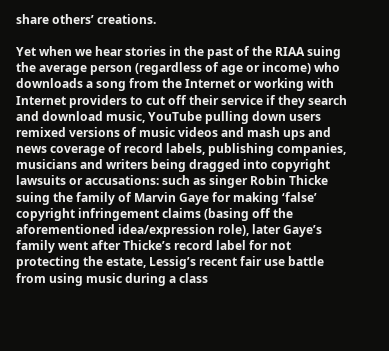share others’ creations.

Yet when we hear stories in the past of the RIAA suing the average person (regardless of age or income) who downloads a song from the Internet or working with Internet providers to cut off their service if they search and download music, YouTube pulling down users remixed versions of music videos and mash ups and news coverage of record labels, publishing companies, musicians and writers being dragged into copyright lawsuits or accusations: such as singer Robin Thicke suing the family of Marvin Gaye for making ‘false’ copyright infringement claims (basing off the aforementioned idea/expression role), later Gaye’s family went after Thicke’s record label for not protecting the estate, Lessig’s recent fair use battle from using music during a class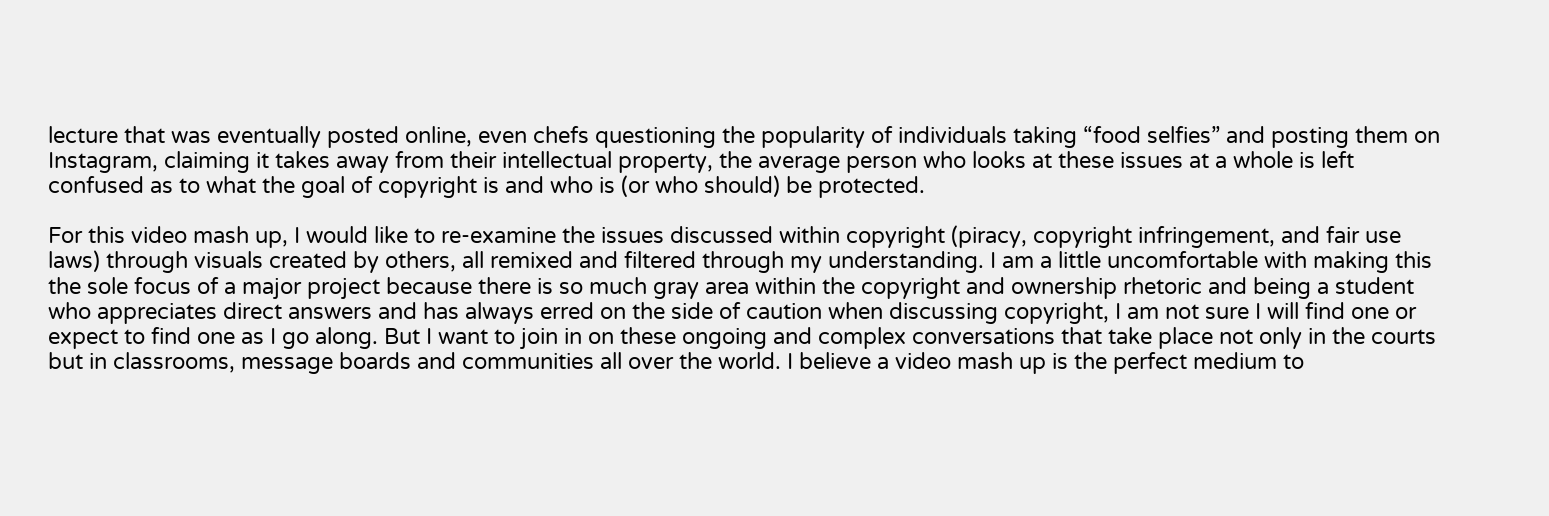lecture that was eventually posted online, even chefs questioning the popularity of individuals taking “food selfies” and posting them on Instagram, claiming it takes away from their intellectual property, the average person who looks at these issues at a whole is left confused as to what the goal of copyright is and who is (or who should) be protected.

For this video mash up, I would like to re-examine the issues discussed within copyright (piracy, copyright infringement, and fair use laws) through visuals created by others, all remixed and filtered through my understanding. I am a little uncomfortable with making this the sole focus of a major project because there is so much gray area within the copyright and ownership rhetoric and being a student who appreciates direct answers and has always erred on the side of caution when discussing copyright, I am not sure I will find one or expect to find one as I go along. But I want to join in on these ongoing and complex conversations that take place not only in the courts but in classrooms, message boards and communities all over the world. I believe a video mash up is the perfect medium to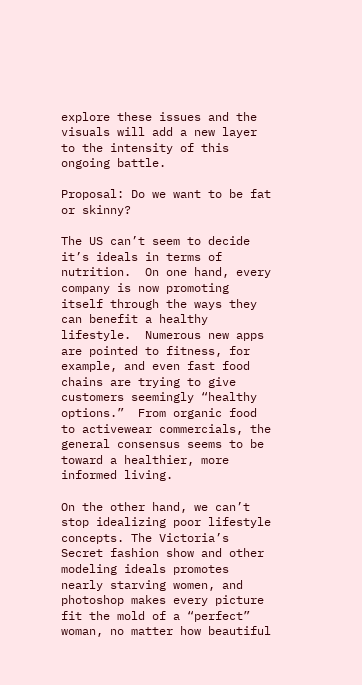explore these issues and the visuals will add a new layer to the intensity of this ongoing battle.

Proposal: Do we want to be fat or skinny?

The US can’t seem to decide it’s ideals in terms of nutrition.  On one hand, every company is now promoting itself through the ways they can benefit a healthy lifestyle.  Numerous new apps are pointed to fitness, for example, and even fast food chains are trying to give customers seemingly “healthy options.”  From organic food to activewear commercials, the general consensus seems to be toward a healthier, more informed living.

On the other hand, we can’t stop idealizing poor lifestyle concepts. The Victoria’s Secret fashion show and other modeling ideals promotes nearly starving women, and photoshop makes every picture fit the mold of a “perfect” woman, no matter how beautiful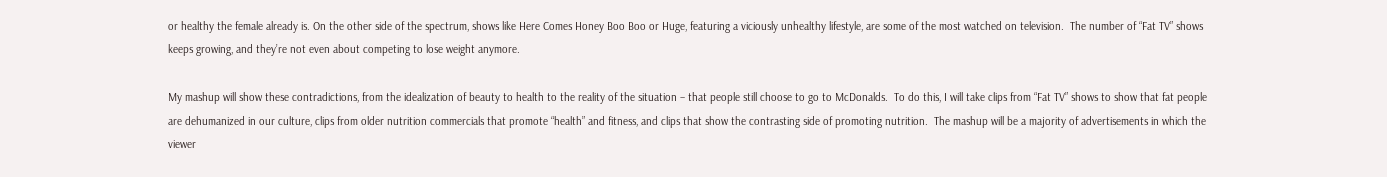or healthy the female already is. On the other side of the spectrum, shows like Here Comes Honey Boo Boo or Huge, featuring a viciously unhealthy lifestyle, are some of the most watched on television.  The number of “Fat TV” shows keeps growing, and they’re not even about competing to lose weight anymore.

My mashup will show these contradictions, from the idealization of beauty to health to the reality of the situation – that people still choose to go to McDonalds.  To do this, I will take clips from “Fat TV” shows to show that fat people are dehumanized in our culture, clips from older nutrition commercials that promote “health” and fitness, and clips that show the contrasting side of promoting nutrition.  The mashup will be a majority of advertisements in which the viewer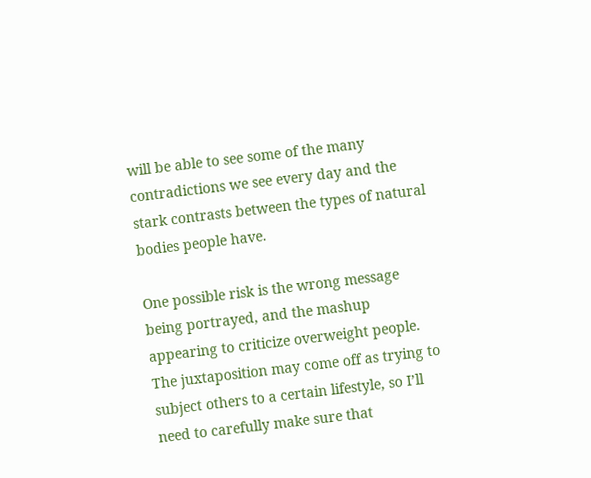will be able to see some of the many contradictions we see every day and the stark contrasts between the types of natural bodies people have.

One possible risk is the wrong message being portrayed, and the mashup appearing to criticize overweight people.  The juxtaposition may come off as trying to subject others to a certain lifestyle, so I’ll need to carefully make sure that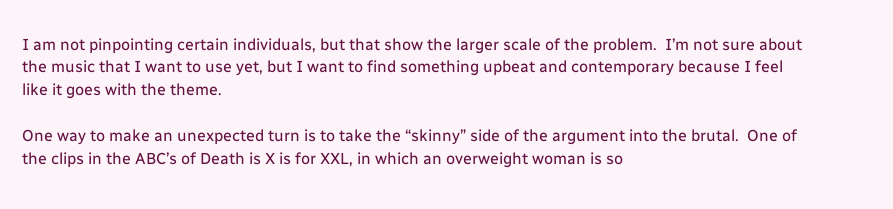I am not pinpointing certain individuals, but that show the larger scale of the problem.  I’m not sure about the music that I want to use yet, but I want to find something upbeat and contemporary because I feel like it goes with the theme.

One way to make an unexpected turn is to take the “skinny” side of the argument into the brutal.  One of the clips in the ABC’s of Death is X is for XXL, in which an overweight woman is so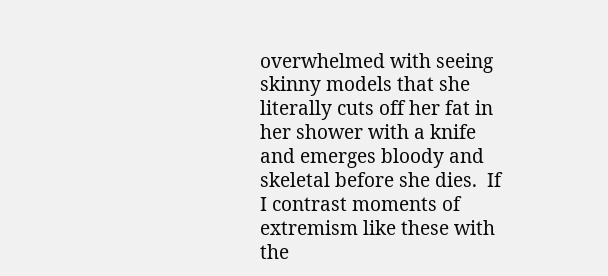overwhelmed with seeing skinny models that she literally cuts off her fat in her shower with a knife and emerges bloody and skeletal before she dies.  If I contrast moments of extremism like these with the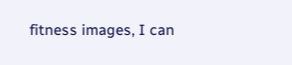fitness images, I can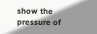show the pressure of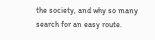the society, and why so many search for an easy route.